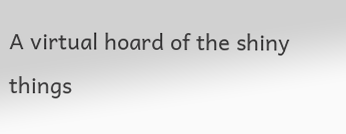A virtual hoard of the shiny things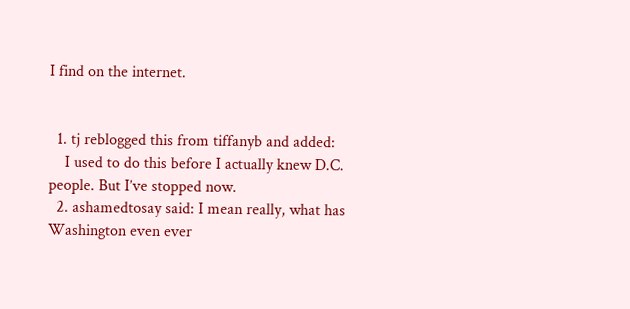I find on the internet.


  1. tj reblogged this from tiffanyb and added:
    I used to do this before I actually knew D.C. people. But I’ve stopped now.
  2. ashamedtosay said: I mean really, what has Washington even ever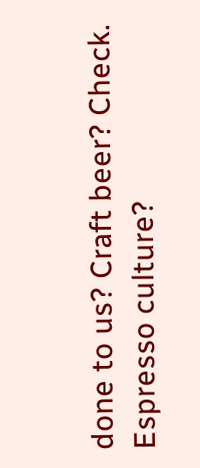done to us? Craft beer? Check. Espresso culture?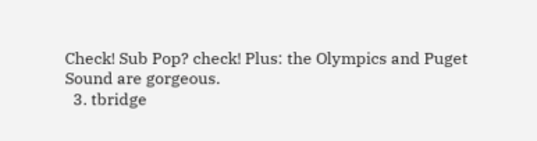Check! Sub Pop? check! Plus: the Olympics and Puget Sound are gorgeous.
  3. tbridge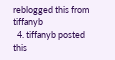reblogged this from tiffanyb
  4. tiffanyb posted this